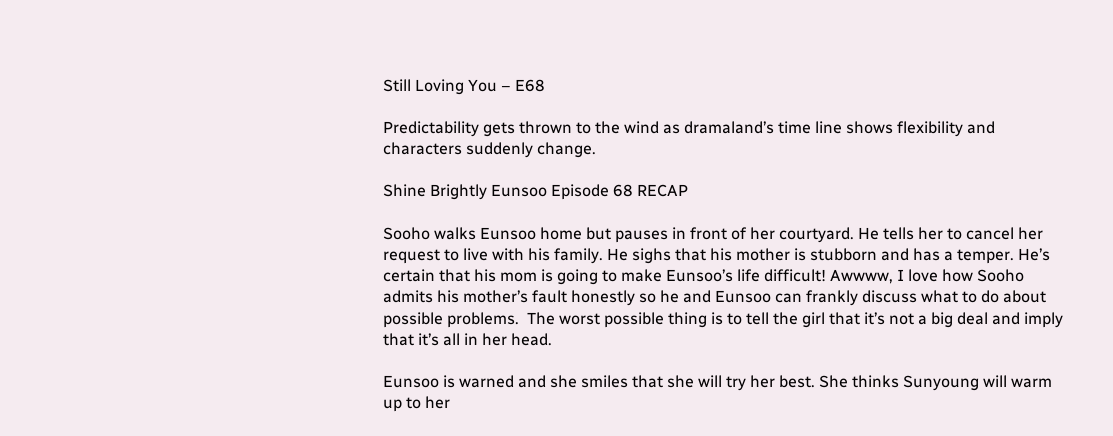Still Loving You – E68

Predictability gets thrown to the wind as dramaland’s time line shows flexibility and characters suddenly change.

Shine Brightly Eunsoo Episode 68 RECAP

Sooho walks Eunsoo home but pauses in front of her courtyard. He tells her to cancel her request to live with his family. He sighs that his mother is stubborn and has a temper. He’s certain that his mom is going to make Eunsoo’s life difficult! Awwww, I love how Sooho admits his mother’s fault honestly so he and Eunsoo can frankly discuss what to do about possible problems.  The worst possible thing is to tell the girl that it’s not a big deal and imply that it’s all in her head.

Eunsoo is warned and she smiles that she will try her best. She thinks Sunyoung will warm up to her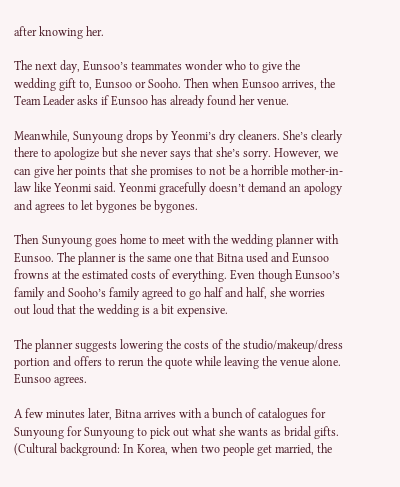after knowing her.

The next day, Eunsoo’s teammates wonder who to give the wedding gift to, Eunsoo or Sooho. Then when Eunsoo arrives, the Team Leader asks if Eunsoo has already found her venue.

Meanwhile, Sunyoung drops by Yeonmi’s dry cleaners. She’s clearly there to apologize but she never says that she’s sorry. However, we can give her points that she promises to not be a horrible mother-in-law like Yeonmi said. Yeonmi gracefully doesn’t demand an apology and agrees to let bygones be bygones.

Then Sunyoung goes home to meet with the wedding planner with Eunsoo. The planner is the same one that Bitna used and Eunsoo frowns at the estimated costs of everything. Even though Eunsoo’s family and Sooho’s family agreed to go half and half, she worries out loud that the wedding is a bit expensive.

The planner suggests lowering the costs of the studio/makeup/dress portion and offers to rerun the quote while leaving the venue alone. Eunsoo agrees.

A few minutes later, Bitna arrives with a bunch of catalogues for Sunyoung for Sunyoung to pick out what she wants as bridal gifts. (Cultural background: In Korea, when two people get married, the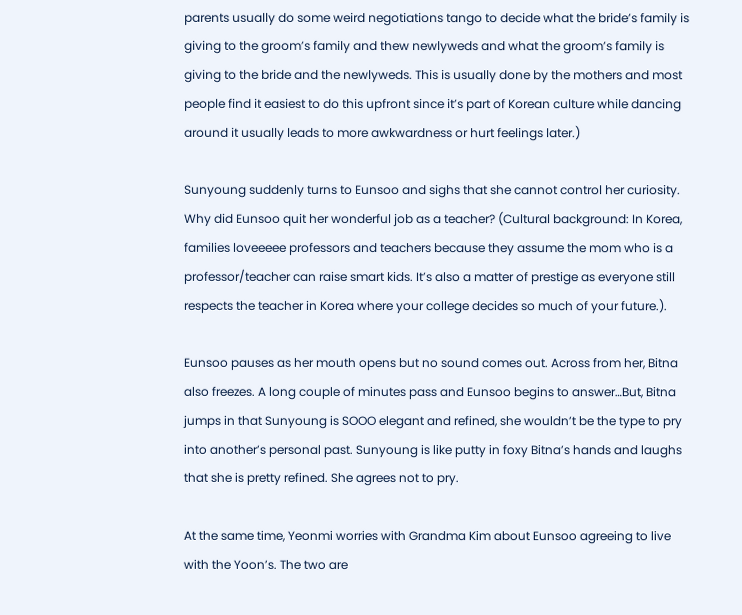parents usually do some weird negotiations tango to decide what the bride’s family is giving to the groom’s family and thew newlyweds and what the groom’s family is giving to the bride and the newlyweds. This is usually done by the mothers and most people find it easiest to do this upfront since it’s part of Korean culture while dancing around it usually leads to more awkwardness or hurt feelings later.)

Sunyoung suddenly turns to Eunsoo and sighs that she cannot control her curiosity. Why did Eunsoo quit her wonderful job as a teacher? (Cultural background: In Korea, families loveeeee professors and teachers because they assume the mom who is a professor/teacher can raise smart kids. It’s also a matter of prestige as everyone still respects the teacher in Korea where your college decides so much of your future.).

Eunsoo pauses as her mouth opens but no sound comes out. Across from her, Bitna also freezes. A long couple of minutes pass and Eunsoo begins to answer…But, Bitna jumps in that Sunyoung is SOOO elegant and refined, she wouldn’t be the type to pry into another’s personal past. Sunyoung is like putty in foxy Bitna’s hands and laughs that she is pretty refined. She agrees not to pry.

At the same time, Yeonmi worries with Grandma Kim about Eunsoo agreeing to live with the Yoon’s. The two are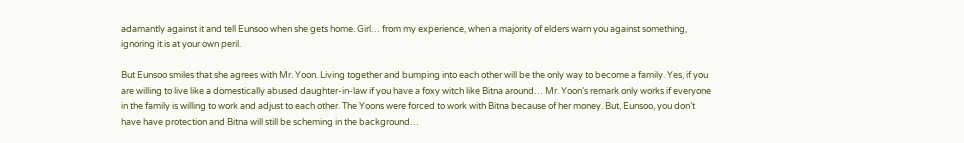adamantly against it and tell Eunsoo when she gets home. Girl… from my experience, when a majority of elders warn you against something, ignoring it is at your own peril.

But Eunsoo smiles that she agrees with Mr. Yoon. Living together and bumping into each other will be the only way to become a family. Yes, if you are willing to live like a domestically abused daughter-in-law if you have a foxy witch like Bitna around… Mr. Yoon’s remark only works if everyone in the family is willing to work and adjust to each other. The Yoons were forced to work with Bitna because of her money. But, Eunsoo, you don’t have have protection and Bitna will still be scheming in the background…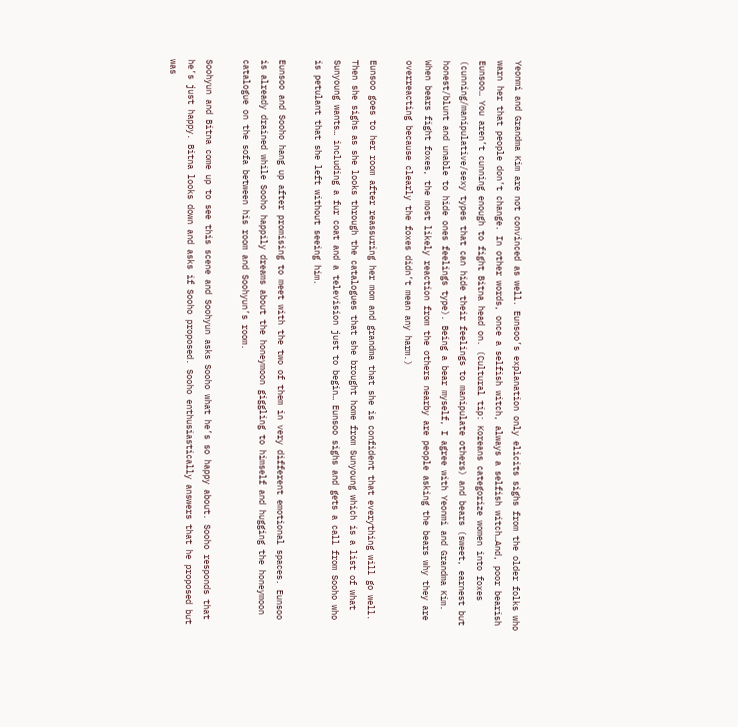Yeonmi and Grandma Kim are not convinced as well. Eunsoo’s explanation only elicits sighs from the older folks who warn her that people don’t change. In other words, once a selfish witch, always a selfish witch…And, poor bearish Eunsoo… You aren’t cunning enough to fight Bitna head on. (Cultural tip: Koreans categorize women into foxes (cunning/manipulative/sexy types that can hide their feelings to manipulate others) and bears (sweet, earnest but honest/blunt and unable to hide ones feelings type). Being a bear myself, I agree with Yeonmi and Grandma Kim. When bears fight foxes, the most likely reaction from the others nearby are people asking the bears why they are overreacting because clearly the foxes didn’t mean any harm.)

Eunsoo goes to her room after reassuring her mom and grandma that she is confident that everything will go well. Then she sighs as she looks through the catalogues that she brought home from Sunyoung which is a list of what Sunyoung wants… including a fur coat and a television just to begin… Eunsoo sighs and gets a call from Sooho who is petulant that she left without seeing him.

Eunsoo and Sooho hang up after promising to meet with the two of them in very different emotional spaces. Eunsoo is already drained while Sooho happily dreams about the honeymoon giggling to himself and hugging the honeymoon catalogue on the sofa between his room and Soohyun’s room.

Soohyun and Bitna come up to see this scene and Soohyun asks Sooho what he’s so happy about. Sooho responds that he’s just happy. Bitna looks down and asks if Sooho proposed. Sooho enthusiastically answers that he proposed but was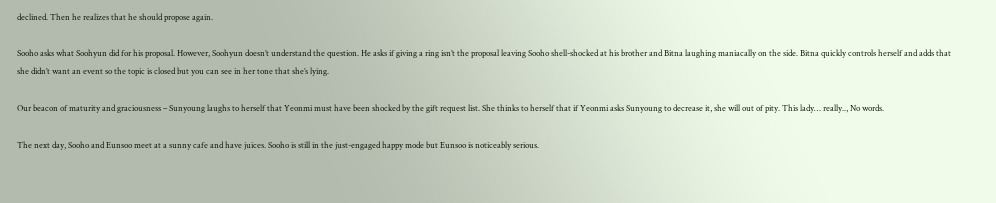declined. Then he realizes that he should propose again.

Sooho asks what Soohyun did for his proposal. However, Soohyun doesn’t understand the question. He asks if giving a ring isn’t the proposal leaving Sooho shell-shocked at his brother and Bitna laughing maniacally on the side. Bitna quickly controls herself and adds that she didn’t want an event so the topic is closed but you can see in her tone that she’s lying.

Our beacon of maturity and graciousness – Sunyoung laughs to herself that Yeonmi must have been shocked by the gift request list. She thinks to herself that if Yeonmi asks Sunyoung to decrease it, she will out of pity. This lady… really.., No words.

The next day, Sooho and Eunsoo meet at a sunny cafe and have juices. Sooho is still in the just-engaged happy mode but Eunsoo is noticeably serious.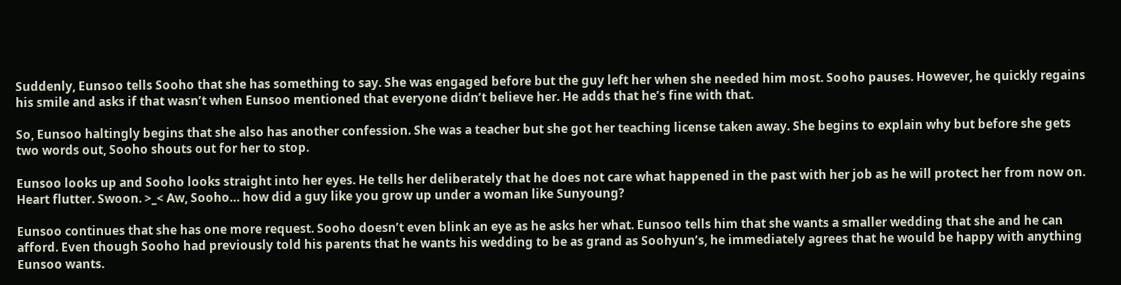Suddenly, Eunsoo tells Sooho that she has something to say. She was engaged before but the guy left her when she needed him most. Sooho pauses. However, he quickly regains his smile and asks if that wasn’t when Eunsoo mentioned that everyone didn’t believe her. He adds that he’s fine with that.

So, Eunsoo haltingly begins that she also has another confession. She was a teacher but she got her teaching license taken away. She begins to explain why but before she gets two words out, Sooho shouts out for her to stop.

Eunsoo looks up and Sooho looks straight into her eyes. He tells her deliberately that he does not care what happened in the past with her job as he will protect her from now on. Heart flutter. Swoon. >_< Aw, Sooho… how did a guy like you grow up under a woman like Sunyoung?

Eunsoo continues that she has one more request. Sooho doesn’t even blink an eye as he asks her what. Eunsoo tells him that she wants a smaller wedding that she and he can afford. Even though Sooho had previously told his parents that he wants his wedding to be as grand as Soohyun’s, he immediately agrees that he would be happy with anything Eunsoo wants.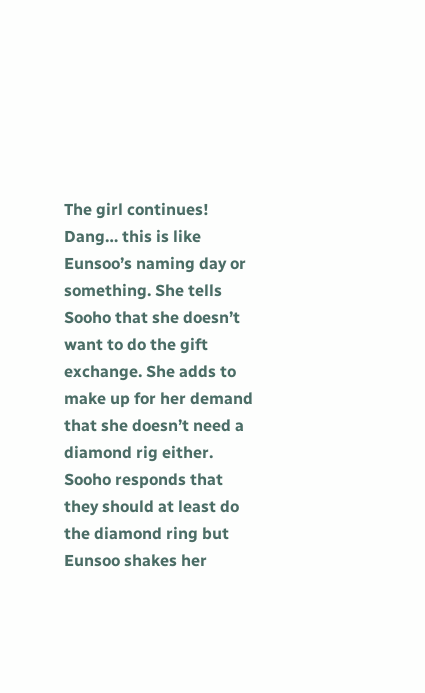The girl continues! Dang… this is like Eunsoo’s naming day or something. She tells Sooho that she doesn’t want to do the gift exchange. She adds to make up for her demand that she doesn’t need a diamond rig either. Sooho responds that they should at least do the diamond ring but Eunsoo shakes her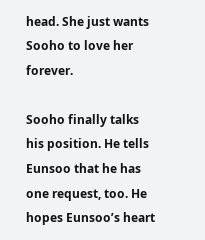head. She just wants Sooho to love her forever.

Sooho finally talks his position. He tells Eunsoo that he has one request, too. He hopes Eunsoo’s heart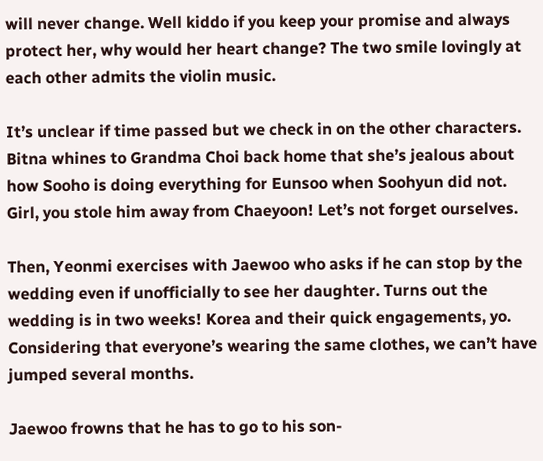will never change. Well kiddo if you keep your promise and always protect her, why would her heart change? The two smile lovingly at each other admits the violin music.

It’s unclear if time passed but we check in on the other characters. Bitna whines to Grandma Choi back home that she’s jealous about how Sooho is doing everything for Eunsoo when Soohyun did not. Girl, you stole him away from Chaeyoon! Let’s not forget ourselves.

Then, Yeonmi exercises with Jaewoo who asks if he can stop by the wedding even if unofficially to see her daughter. Turns out the wedding is in two weeks! Korea and their quick engagements, yo. Considering that everyone’s wearing the same clothes, we can’t have jumped several months.

Jaewoo frowns that he has to go to his son-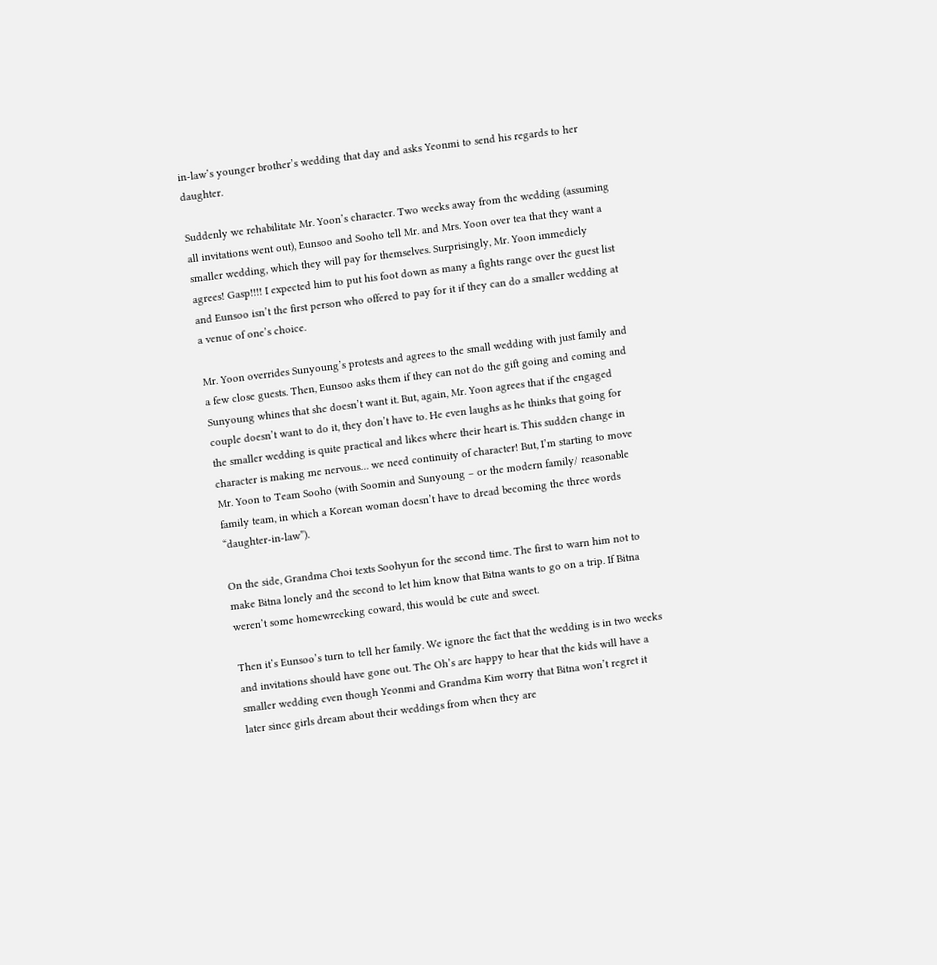in-law’s younger brother’s wedding that day and asks Yeonmi to send his regards to her daughter.

Suddenly we rehabilitate Mr. Yoon’s character. Two weeks away from the wedding (assuming all invitations went out), Eunsoo and Sooho tell Mr. and Mrs. Yoon over tea that they want a smaller wedding, which they will pay for themselves. Surprisingly, Mr. Yoon immediely agrees! Gasp!!!! I expected him to put his foot down as many a fights range over the guest list and Eunsoo isn’t the first person who offered to pay for it if they can do a smaller wedding at a venue of one’s choice.

Mr. Yoon overrides Sunyoung’s protests and agrees to the small wedding with just family and a few close guests. Then, Eunsoo asks them if they can not do the gift going and coming and Sunyoung whines that she doesn’t want it. But, again, Mr. Yoon agrees that if the engaged couple doesn’t want to do it, they don’t have to. He even laughs as he thinks that going for the smaller wedding is quite practical and likes where their heart is. This sudden change in character is making me nervous… we need continuity of character! But, I’m starting to move Mr. Yoon to Team Sooho (with Soomin and Sunyoung – or the modern family/ reasonable family team, in which a Korean woman doesn’t have to dread becoming the three words “daughter-in-law”).

On the side, Grandma Choi texts Soohyun for the second time. The first to warn him not to make Bitna lonely and the second to let him know that Bitna wants to go on a trip. If Bitna weren’t some homewrecking coward, this would be cute and sweet.

Then it’s Eunsoo’s turn to tell her family. We ignore the fact that the wedding is in two weeks and invitations should have gone out. The Oh’s are happy to hear that the kids will have a smaller wedding even though Yeonmi and Grandma Kim worry that Bitna won’t regret it later since girls dream about their weddings from when they are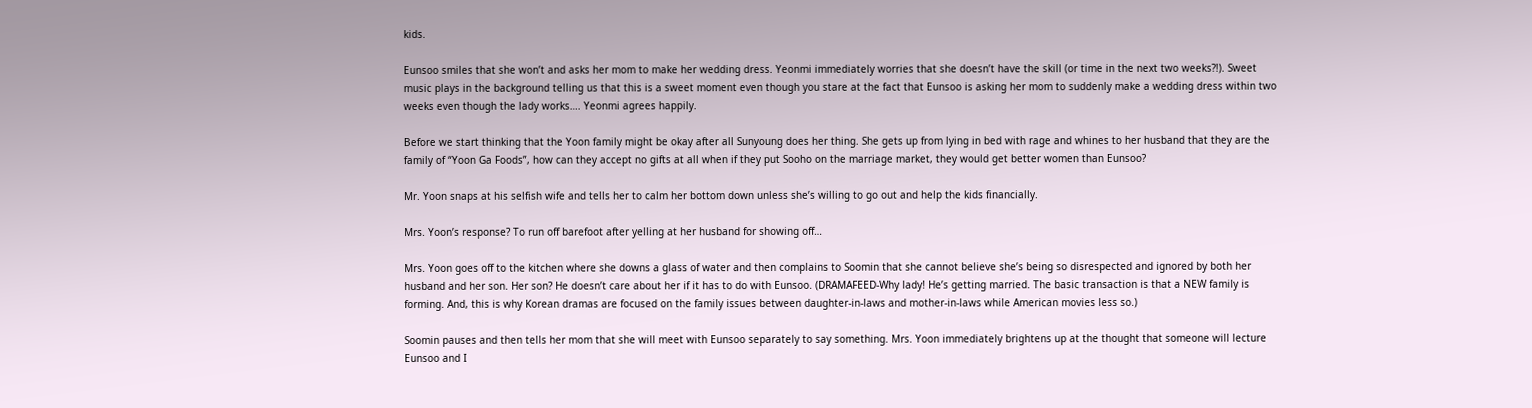kids.

Eunsoo smiles that she won’t and asks her mom to make her wedding dress. Yeonmi immediately worries that she doesn’t have the skill (or time in the next two weeks?!). Sweet music plays in the background telling us that this is a sweet moment even though you stare at the fact that Eunsoo is asking her mom to suddenly make a wedding dress within two weeks even though the lady works…. Yeonmi agrees happily.

Before we start thinking that the Yoon family might be okay after all Sunyoung does her thing. She gets up from lying in bed with rage and whines to her husband that they are the family of “Yoon Ga Foods”, how can they accept no gifts at all when if they put Sooho on the marriage market, they would get better women than Eunsoo?

Mr. Yoon snaps at his selfish wife and tells her to calm her bottom down unless she’s willing to go out and help the kids financially.

Mrs. Yoon’s response? To run off barefoot after yelling at her husband for showing off…

Mrs. Yoon goes off to the kitchen where she downs a glass of water and then complains to Soomin that she cannot believe she’s being so disrespected and ignored by both her husband and her son. Her son? He doesn’t care about her if it has to do with Eunsoo. (DRAMAFEED-Why lady! He’s getting married. The basic transaction is that a NEW family is forming. And, this is why Korean dramas are focused on the family issues between daughter-in-laws and mother-in-laws while American movies less so.)

Soomin pauses and then tells her mom that she will meet with Eunsoo separately to say something. Mrs. Yoon immediately brightens up at the thought that someone will lecture Eunsoo and I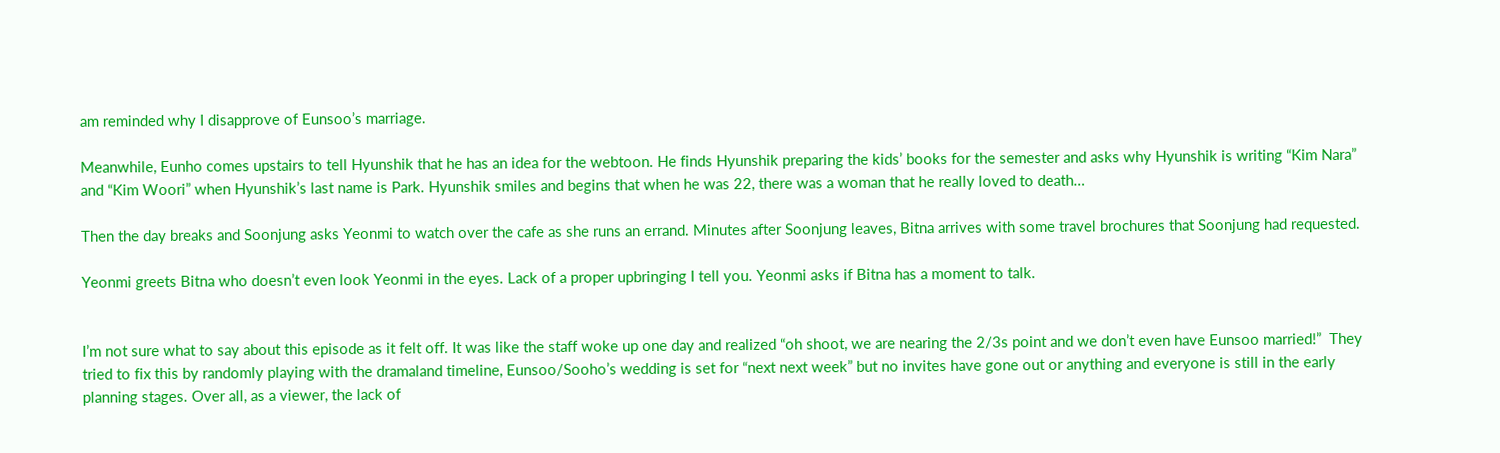am reminded why I disapprove of Eunsoo’s marriage.

Meanwhile, Eunho comes upstairs to tell Hyunshik that he has an idea for the webtoon. He finds Hyunshik preparing the kids’ books for the semester and asks why Hyunshik is writing “Kim Nara” and “Kim Woori” when Hyunshik’s last name is Park. Hyunshik smiles and begins that when he was 22, there was a woman that he really loved to death…

Then the day breaks and Soonjung asks Yeonmi to watch over the cafe as she runs an errand. Minutes after Soonjung leaves, Bitna arrives with some travel brochures that Soonjung had requested.

Yeonmi greets Bitna who doesn’t even look Yeonmi in the eyes. Lack of a proper upbringing I tell you. Yeonmi asks if Bitna has a moment to talk.


I’m not sure what to say about this episode as it felt off. It was like the staff woke up one day and realized “oh shoot, we are nearing the 2/3s point and we don’t even have Eunsoo married!”  They tried to fix this by randomly playing with the dramaland timeline, Eunsoo/Sooho’s wedding is set for “next next week” but no invites have gone out or anything and everyone is still in the early planning stages. Over all, as a viewer, the lack of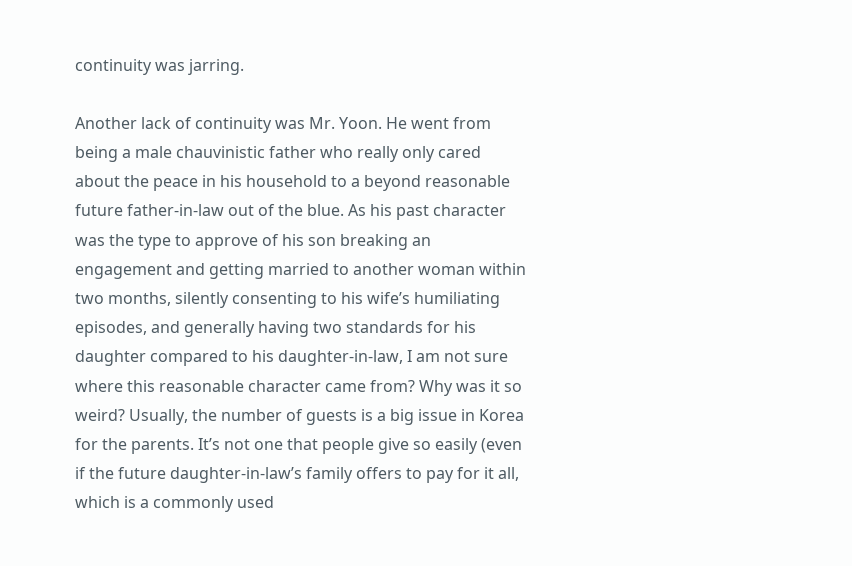continuity was jarring.

Another lack of continuity was Mr. Yoon. He went from being a male chauvinistic father who really only cared about the peace in his household to a beyond reasonable future father-in-law out of the blue. As his past character was the type to approve of his son breaking an engagement and getting married to another woman within two months, silently consenting to his wife’s humiliating episodes, and generally having two standards for his daughter compared to his daughter-in-law, I am not sure where this reasonable character came from? Why was it so weird? Usually, the number of guests is a big issue in Korea for the parents. It’s not one that people give so easily (even if the future daughter-in-law’s family offers to pay for it all, which is a commonly used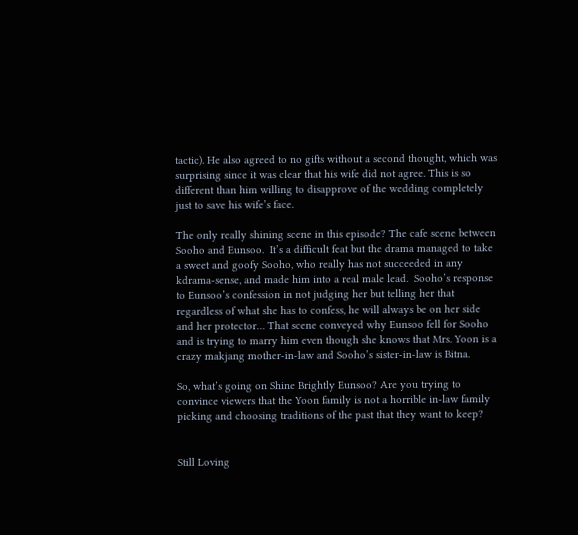tactic). He also agreed to no gifts without a second thought, which was surprising since it was clear that his wife did not agree. This is so different than him willing to disapprove of the wedding completely just to save his wife’s face.

The only really shining scene in this episode? The cafe scene between Sooho and Eunsoo.  It’s a difficult feat but the drama managed to take a sweet and goofy Sooho, who really has not succeeded in any kdrama-sense, and made him into a real male lead.  Sooho’s response to Eunsoo’s confession in not judging her but telling her that regardless of what she has to confess, he will always be on her side and her protector… That scene conveyed why Eunsoo fell for Sooho and is trying to marry him even though she knows that Mrs. Yoon is a crazy makjang mother-in-law and Sooho’s sister-in-law is Bitna.

So, what’s going on Shine Brightly Eunsoo? Are you trying to convince viewers that the Yoon family is not a horrible in-law family picking and choosing traditions of the past that they want to keep?


Still Loving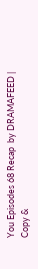You Episodes 68 Recap  by DRAMAFEED | Copy &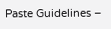Paste Guidelines –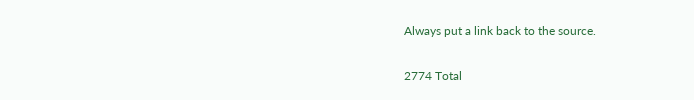Always put a link back to the source.

2774 Total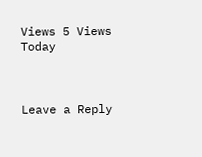Views 5 Views Today



Leave a Reply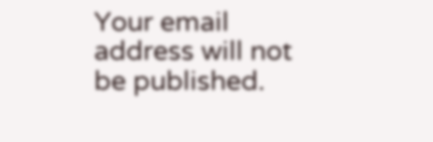Your email address will not be published.